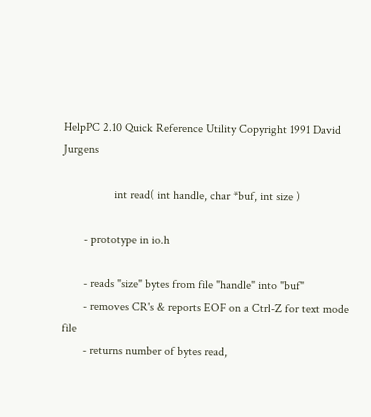HelpPC 2.10 Quick Reference Utility Copyright 1991 David Jurgens

                 int read( int handle, char *buf, int size )

       - prototype in io.h

       - reads "size" bytes from file "handle" into "buf"
       - removes CR's & reports EOF on a Ctrl-Z for text mode file
       - returns number of bytes read,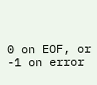0 on EOF, or -1 on error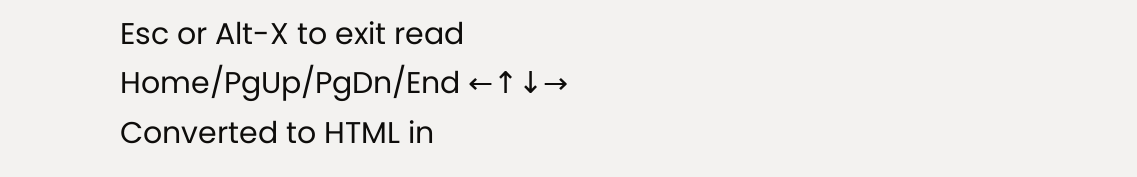Esc or Alt-X to exit read Home/PgUp/PgDn/End ←↑↓→
Converted to HTML in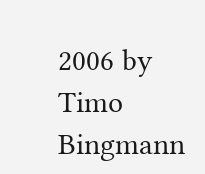2006 by Timo Bingmann